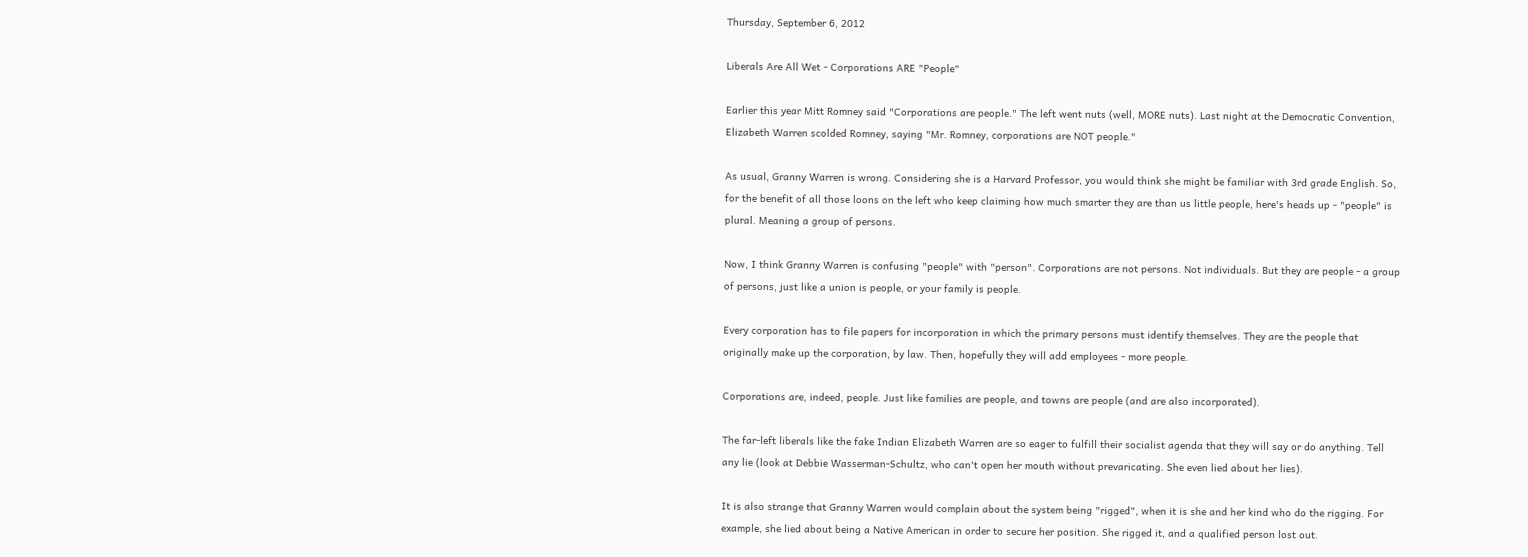Thursday, September 6, 2012

Liberals Are All Wet - Corporations ARE "People"

Earlier this year Mitt Romney said "Corporations are people." The left went nuts (well, MORE nuts). Last night at the Democratic Convention, Elizabeth Warren scolded Romney, saying "Mr. Romney, corporations are NOT people."

As usual, Granny Warren is wrong. Considering she is a Harvard Professor, you would think she might be familiar with 3rd grade English. So, for the benefit of all those loons on the left who keep claiming how much smarter they are than us little people, here's heads up - "people" is plural. Meaning a group of persons.

Now, I think Granny Warren is confusing "people" with "person". Corporations are not persons. Not individuals. But they are people - a group of persons, just like a union is people, or your family is people.

Every corporation has to file papers for incorporation in which the primary persons must identify themselves. They are the people that originally make up the corporation, by law. Then, hopefully they will add employees - more people.

Corporations are, indeed, people. Just like families are people, and towns are people (and are also incorporated).

The far-left liberals like the fake Indian Elizabeth Warren are so eager to fulfill their socialist agenda that they will say or do anything. Tell any lie (look at Debbie Wasserman-Schultz, who can't open her mouth without prevaricating. She even lied about her lies).

It is also strange that Granny Warren would complain about the system being "rigged", when it is she and her kind who do the rigging. For example, she lied about being a Native American in order to secure her position. She rigged it, and a qualified person lost out.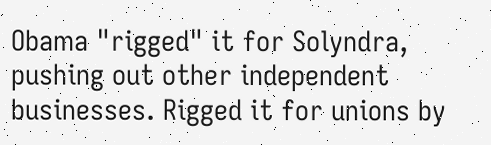Obama "rigged" it for Solyndra, pushing out other independent businesses. Rigged it for unions by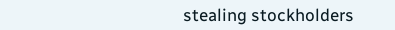stealing stockholders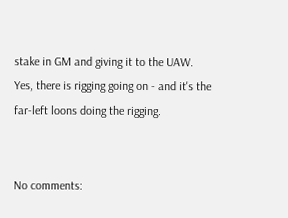stake in GM and giving it to the UAW. Yes, there is rigging going on - and it's the far-left loons doing the rigging.


No comments: